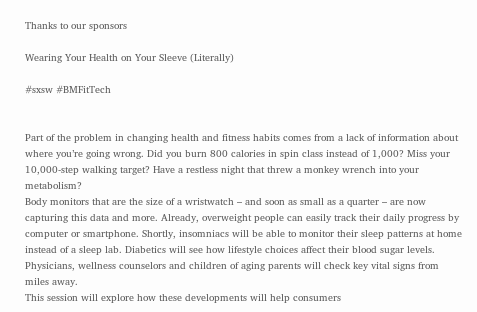Thanks to our sponsors

Wearing Your Health on Your Sleeve (Literally)

#sxsw #BMFitTech


Part of the problem in changing health and fitness habits comes from a lack of information about where you’re going wrong. Did you burn 800 calories in spin class instead of 1,000? Miss your 10,000-step walking target? Have a restless night that threw a monkey wrench into your metabolism?
Body monitors that are the size of a wristwatch – and soon as small as a quarter – are now capturing this data and more. Already, overweight people can easily track their daily progress by computer or smartphone. Shortly, insomniacs will be able to monitor their sleep patterns at home instead of a sleep lab. Diabetics will see how lifestyle choices affect their blood sugar levels. Physicians, wellness counselors and children of aging parents will check key vital signs from miles away.
This session will explore how these developments will help consumers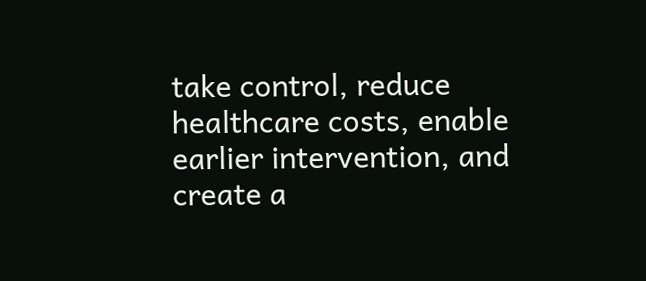take control, reduce healthcare costs, enable earlier intervention, and create a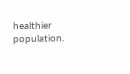healthier population.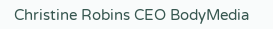Christine Robins CEO BodyMedia